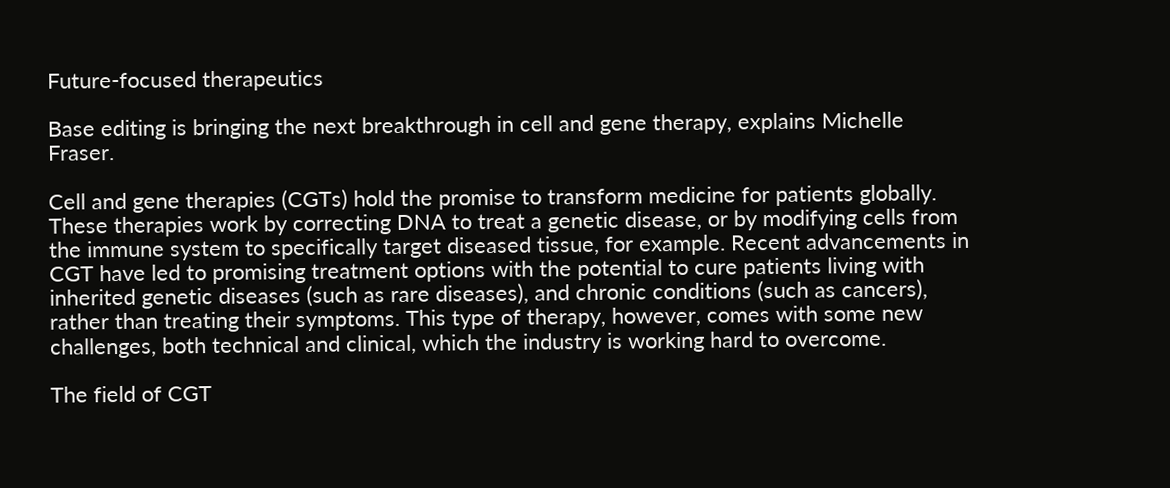Future-focused therapeutics

Base editing is bringing the next breakthrough in cell and gene therapy, explains Michelle Fraser.

Cell and gene therapies (CGTs) hold the promise to transform medicine for patients globally. These therapies work by correcting DNA to treat a genetic disease, or by modifying cells from the immune system to specifically target diseased tissue, for example. Recent advancements in CGT have led to promising treatment options with the potential to cure patients living with inherited genetic diseases (such as rare diseases), and chronic conditions (such as cancers), rather than treating their symptoms. This type of therapy, however, comes with some new challenges, both technical and clinical, which the industry is working hard to overcome.

The field of CGT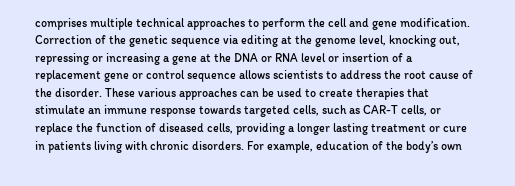comprises multiple technical approaches to perform the cell and gene modification. Correction of the genetic sequence via editing at the genome level, knocking out, repressing or increasing a gene at the DNA or RNA level or insertion of a replacement gene or control sequence allows scientists to address the root cause of the disorder. These various approaches can be used to create therapies that stimulate an immune response towards targeted cells, such as CAR-T cells, or replace the function of diseased cells, providing a longer lasting treatment or cure in patients living with chronic disorders. For example, education of the body’s own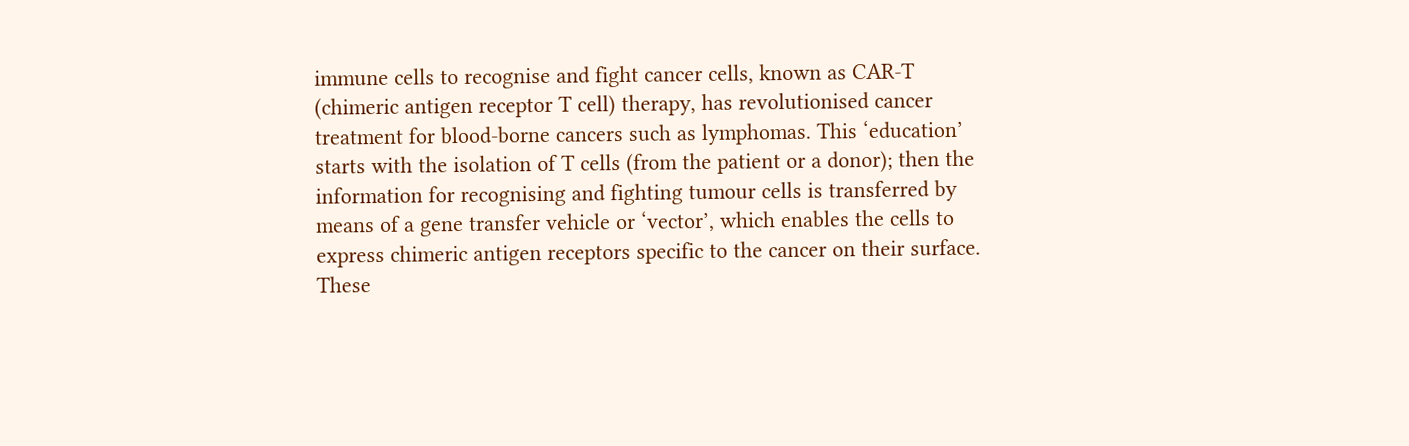immune cells to recognise and fight cancer cells, known as CAR-T (chimeric antigen receptor T cell) therapy, has revolutionised cancer treatment for blood-borne cancers such as lymphomas. This ‘education’ starts with the isolation of T cells (from the patient or a donor); then the information for recognising and fighting tumour cells is transferred by means of a gene transfer vehicle or ‘vector’, which enables the cells to express chimeric antigen receptors specific to the cancer on their surface. These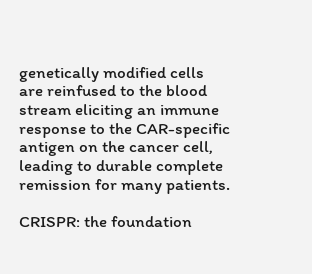genetically modified cells are reinfused to the blood stream eliciting an immune response to the CAR-specific antigen on the cancer cell, leading to durable complete remission for many patients.

CRISPR: the foundation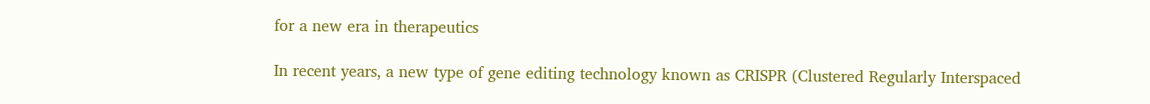for a new era in therapeutics

In recent years, a new type of gene editing technology known as CRISPR (Clustered Regularly Interspaced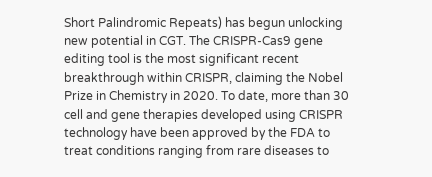Short Palindromic Repeats) has begun unlocking new potential in CGT. The CRISPR-Cas9 gene editing tool is the most significant recent breakthrough within CRISPR, claiming the Nobel Prize in Chemistry in 2020. To date, more than 30 cell and gene therapies developed using CRISPR technology have been approved by the FDA to treat conditions ranging from rare diseases to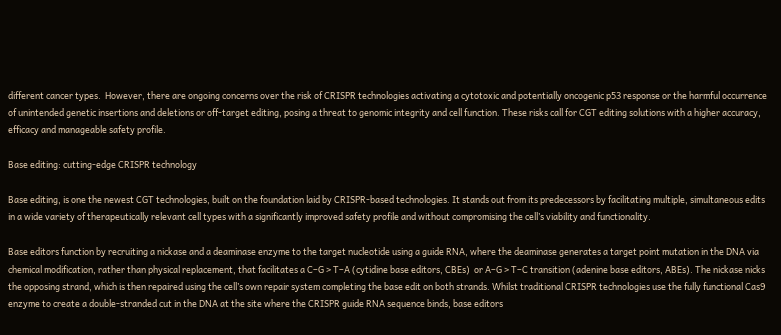different cancer types.  However, there are ongoing concerns over the risk of CRISPR technologies activating a cytotoxic and potentially oncogenic p53 response or the harmful occurrence of unintended genetic insertions and deletions or off-target editing, posing a threat to genomic integrity and cell function. These risks call for CGT editing solutions with a higher accuracy, efficacy and manageable safety profile.

Base editing: cutting-edge CRISPR technology

Base editing, is one the newest CGT technologies, built on the foundation laid by CRISPR-based technologies. It stands out from its predecessors by facilitating multiple, simultaneous edits in a wide variety of therapeutically relevant cell types with a significantly improved safety profile and without compromising the cell’s viability and functionality.

Base editors function by recruiting a nickase and a deaminase enzyme to the target nucleotide using a guide RNA, where the deaminase generates a target point mutation in the DNA via chemical modification, rather than physical replacement, that facilitates a C–G > T–A (cytidine base editors, CBEs)  or A–G > T–C transition (adenine base editors, ABEs). The nickase nicks the opposing strand, which is then repaired using the cell’s own repair system completing the base edit on both strands. Whilst traditional CRISPR technologies use the fully functional Cas9 enzyme to create a double-stranded cut in the DNA at the site where the CRISPR guide RNA sequence binds, base editors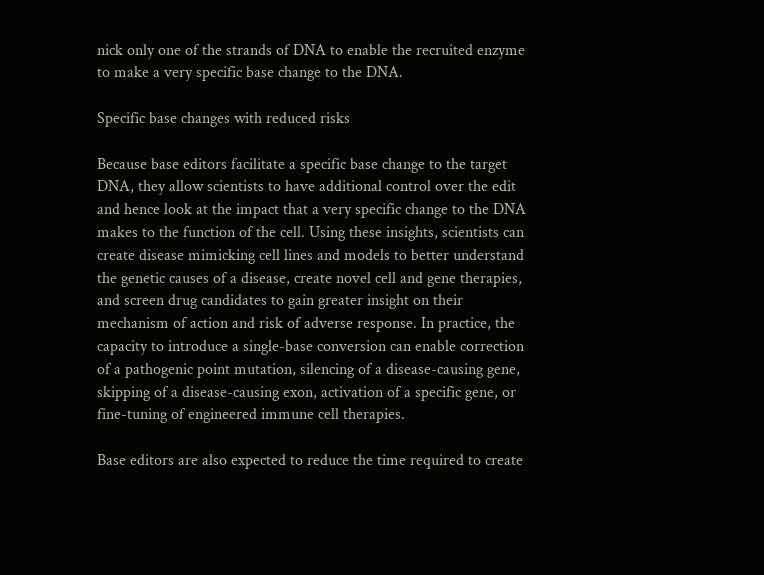nick only one of the strands of DNA to enable the recruited enzyme to make a very specific base change to the DNA.

Specific base changes with reduced risks

Because base editors facilitate a specific base change to the target DNA, they allow scientists to have additional control over the edit and hence look at the impact that a very specific change to the DNA makes to the function of the cell. Using these insights, scientists can create disease mimicking cell lines and models to better understand the genetic causes of a disease, create novel cell and gene therapies, and screen drug candidates to gain greater insight on their mechanism of action and risk of adverse response. In practice, the capacity to introduce a single-base conversion can enable correction of a pathogenic point mutation, silencing of a disease-causing gene, skipping of a disease-causing exon, activation of a specific gene, or fine-tuning of engineered immune cell therapies.

Base editors are also expected to reduce the time required to create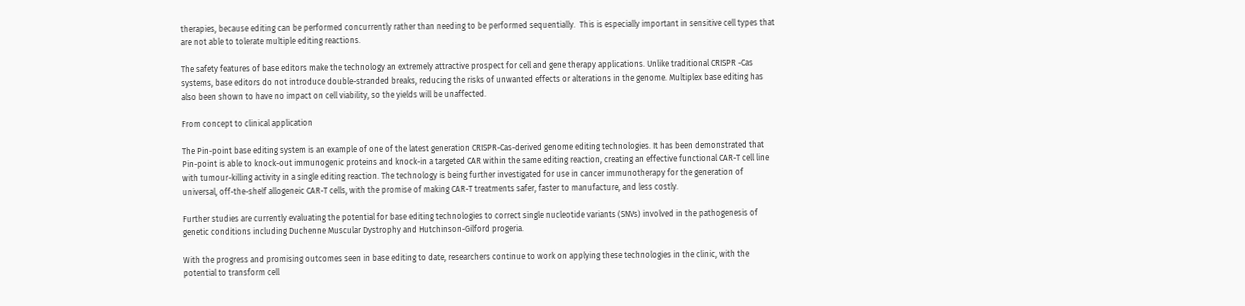therapies, because editing can be performed concurrently rather than needing to be performed sequentially.  This is especially important in sensitive cell types that are not able to tolerate multiple editing reactions.

The safety features of base editors make the technology an extremely attractive prospect for cell and gene therapy applications. Unlike traditional CRISPR -Cas systems, base editors do not introduce double-stranded breaks, reducing the risks of unwanted effects or alterations in the genome. Multiplex base editing has also been shown to have no impact on cell viability, so the yields will be unaffected.

From concept to clinical application

The Pin-point base editing system is an example of one of the latest generation CRISPR-Cas-derived genome editing technologies. It has been demonstrated that Pin-point is able to knock-out immunogenic proteins and knock-in a targeted CAR within the same editing reaction, creating an effective functional CAR-T cell line with tumour-killing activity in a single editing reaction. The technology is being further investigated for use in cancer immunotherapy for the generation of universal, off-the-shelf allogeneic CAR-T cells, with the promise of making CAR-T treatments safer, faster to manufacture, and less costly.

Further studies are currently evaluating the potential for base editing technologies to correct single nucleotide variants (SNVs) involved in the pathogenesis of genetic conditions including Duchenne Muscular Dystrophy and Hutchinson-Gilford progeria.

With the progress and promising outcomes seen in base editing to date, researchers continue to work on applying these technologies in the clinic, with the potential to transform cell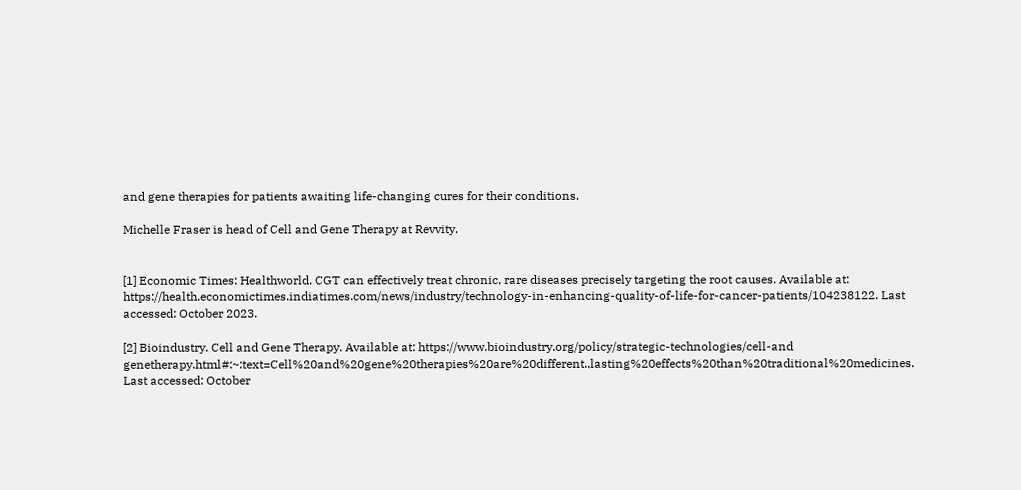and gene therapies for patients awaiting life-changing cures for their conditions.

Michelle Fraser is head of Cell and Gene Therapy at Revvity.


[1] Economic Times: Healthworld. CGT can effectively treat chronic, rare diseases precisely targeting the root causes. Available at: https://health.economictimes.indiatimes.com/news/industry/technology-in-enhancing-quality-of-life-for-cancer-patients/104238122. Last accessed: October 2023.

[2] Bioindustry. Cell and Gene Therapy. Available at: https://www.bioindustry.org/policy/strategic-technologies/cell-and genetherapy.html#:~:text=Cell%20and%20gene%20therapies%20are%20different.,lasting%20effects%20than%20traditional%20medicines. Last accessed: October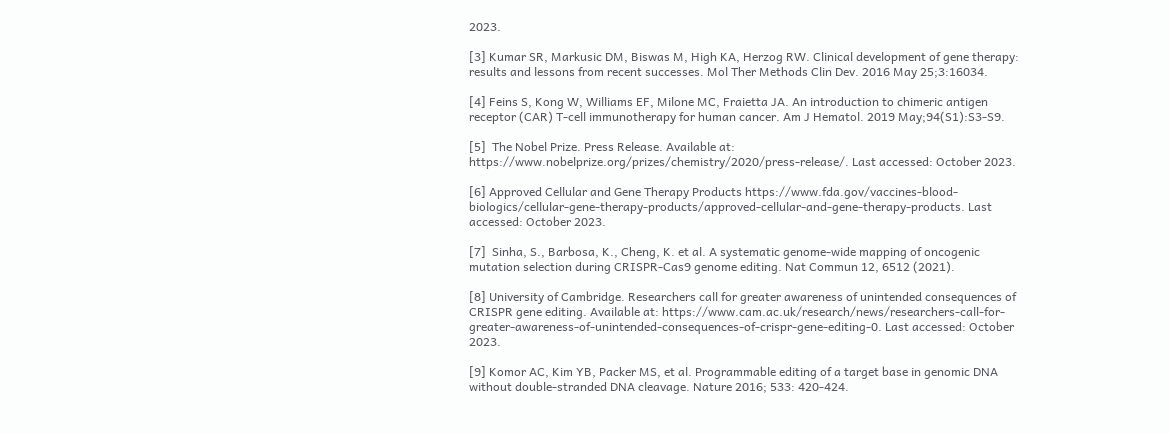2023.

[3] Kumar SR, Markusic DM, Biswas M, High KA, Herzog RW. Clinical development of gene therapy: results and lessons from recent successes. Mol Ther Methods Clin Dev. 2016 May 25;3:16034.

[4] Feins S, Kong W, Williams EF, Milone MC, Fraietta JA. An introduction to chimeric antigen receptor (CAR) T-cell immunotherapy for human cancer. Am J Hematol. 2019 May;94(S1):S3-S9.

[5]  The Nobel Prize. Press Release. Available at: https://www.nobelprize.org/prizes/chemistry/2020/press-release/. Last accessed: October 2023.

[6] Approved Cellular and Gene Therapy Products https://www.fda.gov/vaccines-blood-biologics/cellular-gene-therapy-products/approved-cellular-and-gene-therapy-products. Last accessed: October 2023.

[7]  Sinha, S., Barbosa, K., Cheng, K. et al. A systematic genome-wide mapping of oncogenic mutation selection during CRISPR-Cas9 genome editing. Nat Commun 12, 6512 (2021).

[8] University of Cambridge. Researchers call for greater awareness of unintended consequences of CRISPR gene editing. Available at: https://www.cam.ac.uk/research/news/researchers-call-for-greater-awareness-of-unintended-consequences-of-crispr-gene-editing-0. Last accessed: October 2023.

[9] Komor AC, Kim YB, Packer MS, et al. Programmable editing of a target base in genomic DNA without double-stranded DNA cleavage. Nature 2016; 533: 420-424.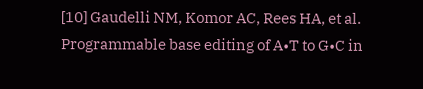[10] Gaudelli NM, Komor AC, Rees HA, et al. Programmable base editing of A•T to G•C in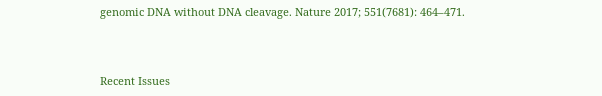genomic DNA without DNA cleavage. Nature 2017; 551(7681): 464–471.



Recent Issues